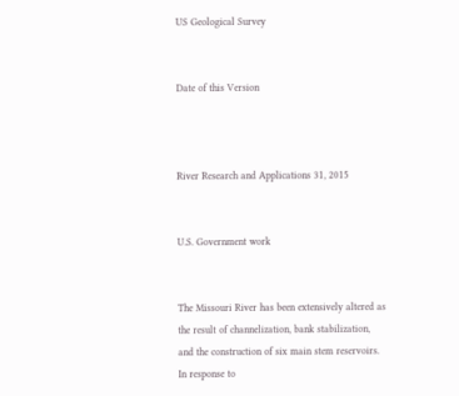US Geological Survey


Date of this Version



River Research and Applications 31, 2015


U.S. Government work


The Missouri River has been extensively altered as the result of channelization, bank stabilization, and the construction of six main stem reservoirs. In response to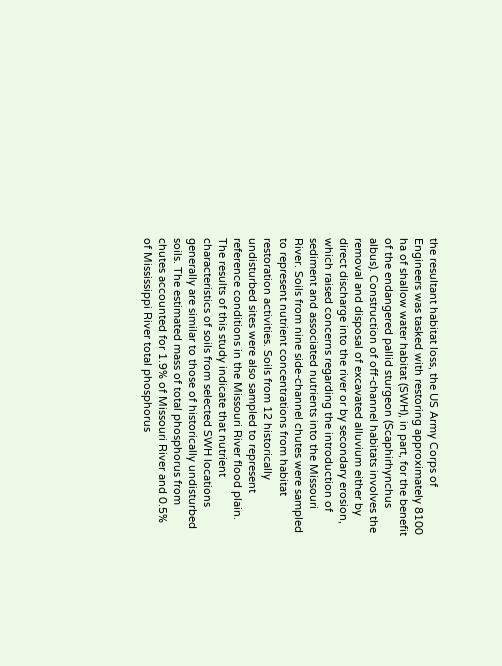the resultant habitat loss, the US Army Corps of Engineers was tasked with restoring approximately 8100 ha of shallow water habitat (SWH), in part, for the benefit of the endangered pallid sturgeon (Scaphirhynchus albus). Construction of off-channel habitats involves the removal and disposal of excavated alluvium either by direct discharge into the river or by secondary erosion, which raised concerns regarding the introduction of sediment and associated nutrients into the Missouri River. Soils from nine side-channel chutes were sampled to represent nutrient concentrations from habitat restoration activities. Soils from 12 historically undisturbed sites were also sampled to represent reference conditions in the Missouri River flood plain. The results of this study indicate that nutrient characteristics of soils from selected SWH locations generally are similar to those of historically undisturbed soils. The estimated mass of total phosphorus from chutes accounted for 1.9% of Missouri River and 0.5% of Mississippi River total phosphorus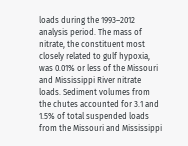loads during the 1993–2012 analysis period. The mass of nitrate, the constituent most closely related to gulf hypoxia, was 0.01% or less of the Missouri and Mississippi River nitrate loads. Sediment volumes from the chutes accounted for 3.1 and 1.5% of total suspended loads from the Missouri and Mississippi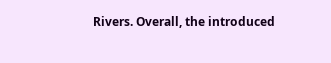Rivers. Overall, the introduced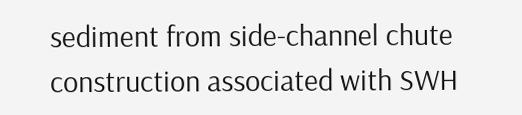sediment from side-channel chute construction associated with SWH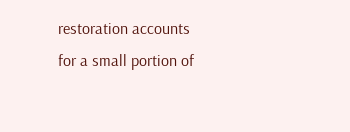restoration accounts for a small portion of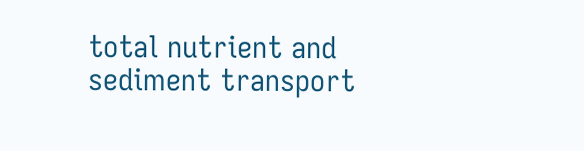total nutrient and sediment transport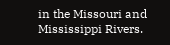in the Missouri and Mississippi Rivers.